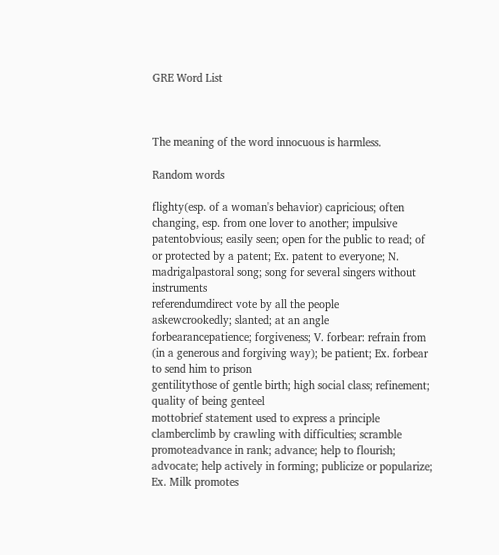GRE Word List



The meaning of the word innocuous is harmless.

Random words

flighty(esp. of a woman's behavior) capricious; often changing, esp. from one lover to another; impulsive
patentobvious; easily seen; open for the public to read; of or protected by a patent; Ex. patent to everyone; N.
madrigalpastoral song; song for several singers without instruments
referendumdirect vote by all the people
askewcrookedly; slanted; at an angle
forbearancepatience; forgiveness; V. forbear: refrain from (in a generous and forgiving way); be patient; Ex. forbear to send him to prison
gentilitythose of gentle birth; high social class; refinement; quality of being genteel
mottobrief statement used to express a principle
clamberclimb by crawling with difficulties; scramble
promoteadvance in rank; advance; help to flourish; advocate; help actively in forming; publicize or popularize; Ex. Milk promotes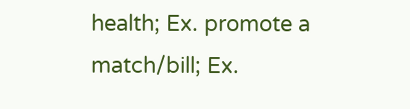health; Ex. promote a match/bill; Ex.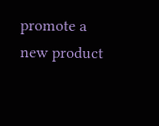promote a new product